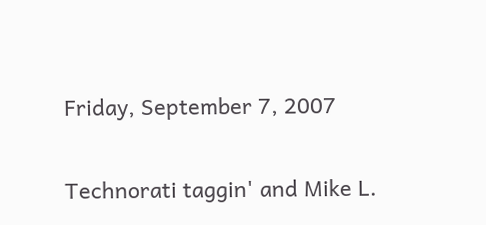Friday, September 7, 2007

Technorati taggin' and Mike L.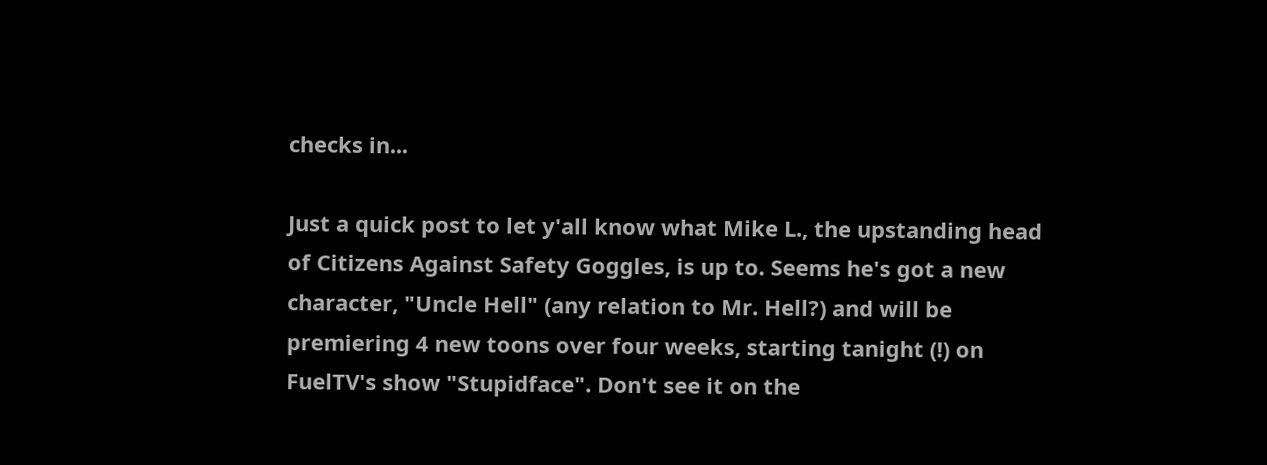checks in...

Just a quick post to let y'all know what Mike L., the upstanding head of Citizens Against Safety Goggles, is up to. Seems he's got a new character, "Uncle Hell" (any relation to Mr. Hell?) and will be premiering 4 new toons over four weeks, starting tanight (!) on FuelTV's show "Stupidface". Don't see it on the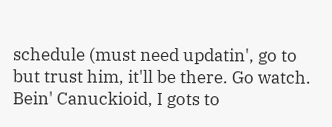schedule (must need updatin', go to but trust him, it'll be there. Go watch. Bein' Canuckioid, I gots to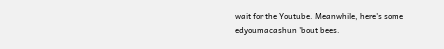wait for the Youtube. Meanwhile, here's some edyoumacashun 'bout bees.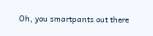Oh, you smartpants out there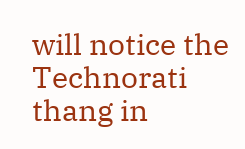will notice the Technorati thang in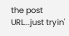the post URL...just tryin'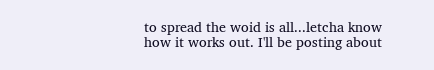to spread the woid is all...letcha know how it works out. I'll be posting about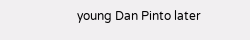young Dan Pinto later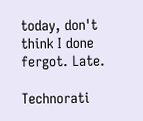today, don't think I done fergot. Late.

Technorati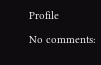Profile

No comments: